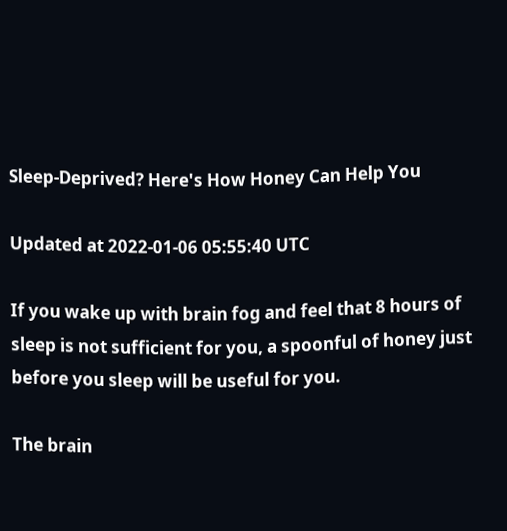Sleep-Deprived? Here's How Honey Can Help You

Updated at 2022-01-06 05:55:40 UTC

If you wake up with brain fog and feel that 8 hours of sleep is not sufficient for you, a spoonful of honey just before you sleep will be useful for you.

The brain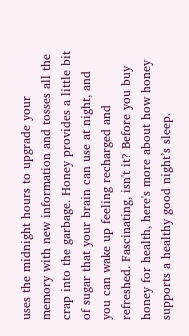uses the midnight hours to upgrade your memory with new information and tosses all the crap into the garbage. Honey provides a little bit of sugar that your brain can use at night, and you can wake up feeling recharged and refreshed. Fascinating, isn't it? Before you buy honey for health, here's more about how honey supports a healthy good night’s sleep.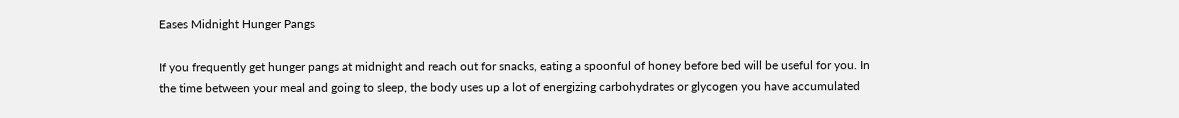Eases Midnight Hunger Pangs

If you frequently get hunger pangs at midnight and reach out for snacks, eating a spoonful of honey before bed will be useful for you. In the time between your meal and going to sleep, the body uses up a lot of energizing carbohydrates or glycogen you have accumulated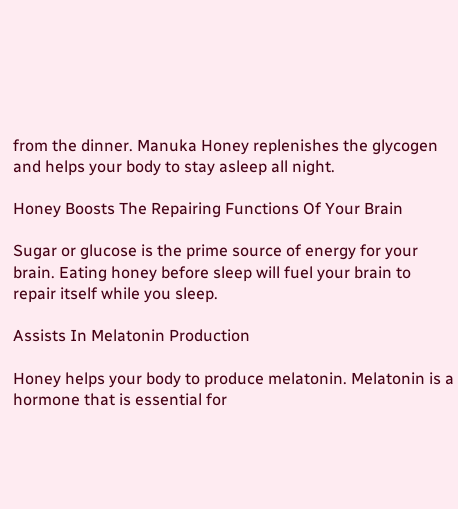from the dinner. Manuka Honey replenishes the glycogen and helps your body to stay asleep all night.

Honey Boosts The Repairing Functions Of Your Brain

Sugar or glucose is the prime source of energy for your brain. Eating honey before sleep will fuel your brain to repair itself while you sleep.

Assists In Melatonin Production

Honey helps your body to produce melatonin. Melatonin is a hormone that is essential for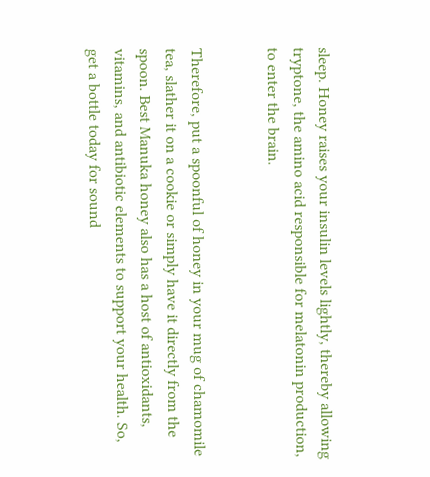sleep. Honey raises your insulin levels lightly, thereby allowing tryptone, the amino acid responsible for melatonin production, to enter the brain.


Therefore, put a spoonful of honey in your mug of chamomile tea, slather it on a cookie or simply have it directly from the spoon. Best Manuka honey also has a host of antioxidants, vitamins, and antibiotic elements to support your health. So, get a bottle today for sound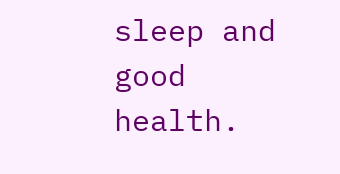sleep and good health.